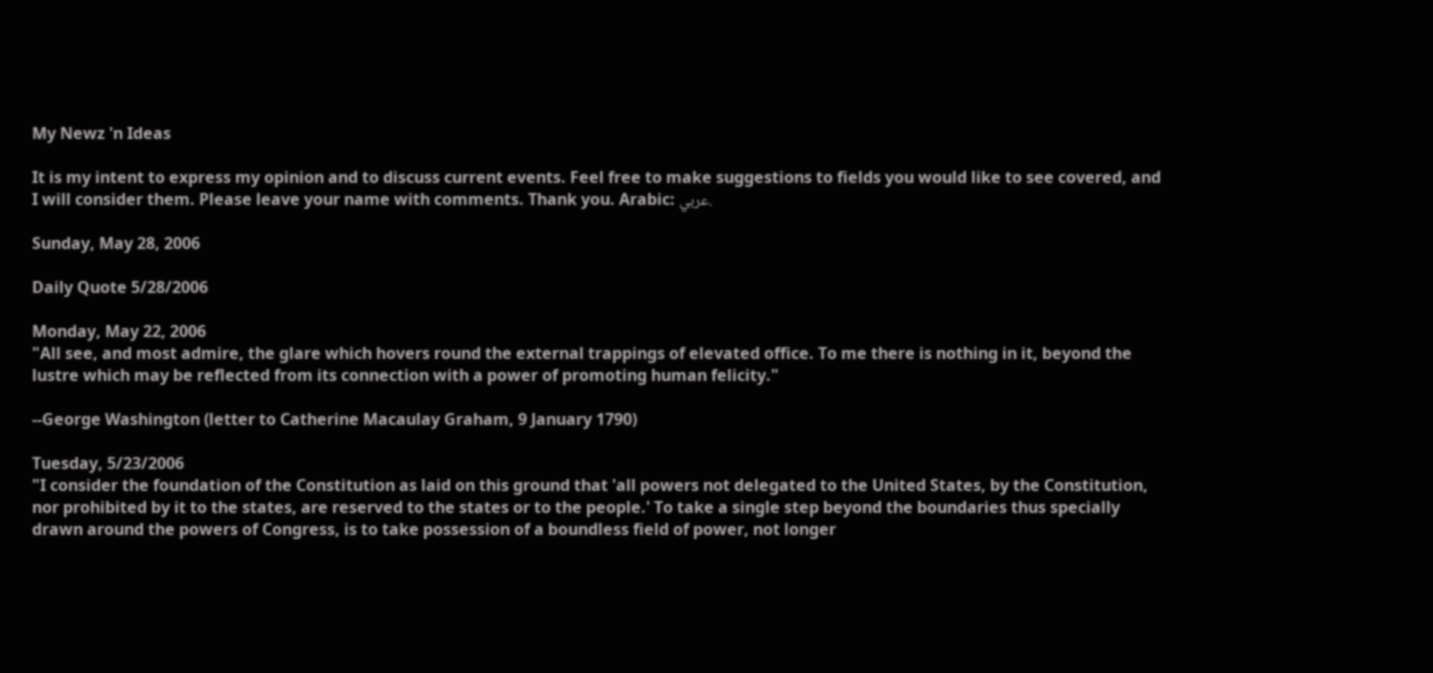My Newz 'n Ideas

It is my intent to express my opinion and to discuss current events. Feel free to make suggestions to fields you would like to see covered, and I will consider them. Please leave your name with comments. Thank you. Arabic: عربي.

Sunday, May 28, 2006

Daily Quote 5/28/2006

Monday, May 22, 2006
"All see, and most admire, the glare which hovers round the external trappings of elevated office. To me there is nothing in it, beyond the lustre which may be reflected from its connection with a power of promoting human felicity."

--George Washington (letter to Catherine Macaulay Graham, 9 January 1790)

Tuesday, 5/23/2006
"I consider the foundation of the Constitution as laid on this ground that 'all powers not delegated to the United States, by the Constitution, nor prohibited by it to the states, are reserved to the states or to the people.' To take a single step beyond the boundaries thus specially drawn around the powers of Congress, is to take possession of a boundless field of power, not longer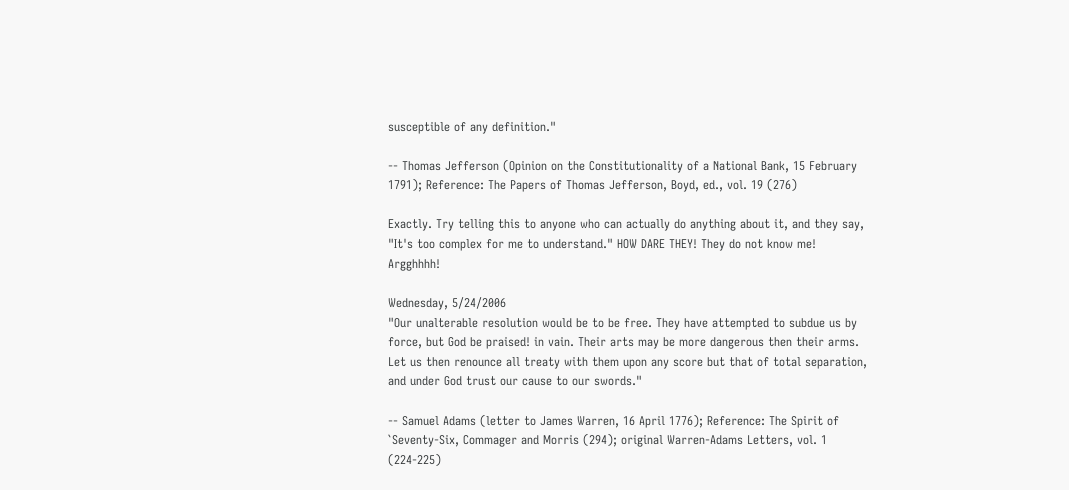susceptible of any definition."

-- Thomas Jefferson (Opinion on the Constitutionality of a National Bank, 15 February 1791); Reference: The Papers of Thomas Jefferson, Boyd, ed., vol. 19 (276)

Exactly. Try telling this to anyone who can actually do anything about it, and they say, "It's too complex for me to understand." HOW DARE THEY! They do not know me! Argghhhh!

Wednesday, 5/24/2006
"Our unalterable resolution would be to be free. They have attempted to subdue us by force, but God be praised! in vain. Their arts may be more dangerous then their arms. Let us then renounce all treaty with them upon any score but that of total separation, and under God trust our cause to our swords."

-- Samuel Adams (letter to James Warren, 16 April 1776); Reference: The Spirit of `Seventy-Six, Commager and Morris (294); original Warren-Adams Letters, vol. 1 (224-225)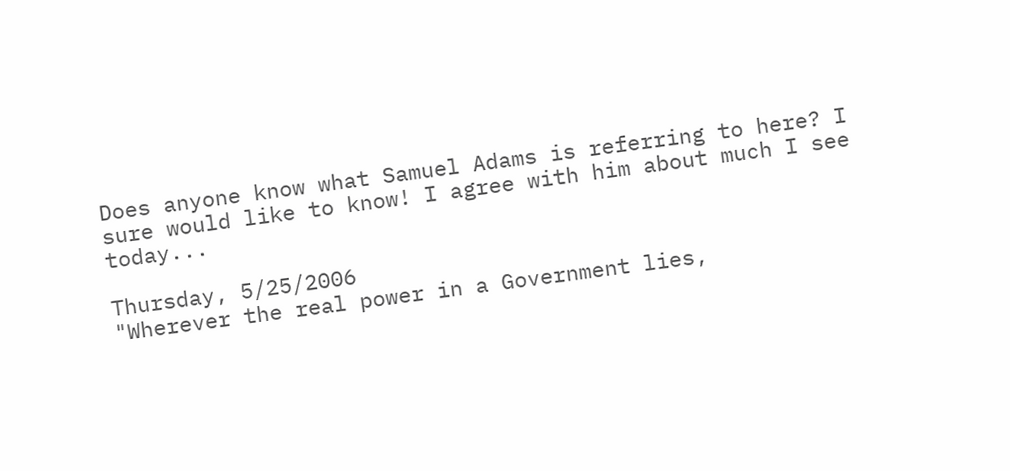Does anyone know what Samuel Adams is referring to here? I sure would like to know! I agree with him about much I see today...

Thursday, 5/25/2006
"Wherever the real power in a Government lies,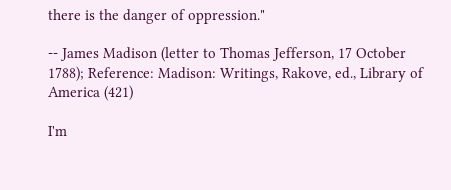there is the danger of oppression."

-- James Madison (letter to Thomas Jefferson, 17 October 1788); Reference: Madison: Writings, Rakove, ed., Library of America (421)

I'm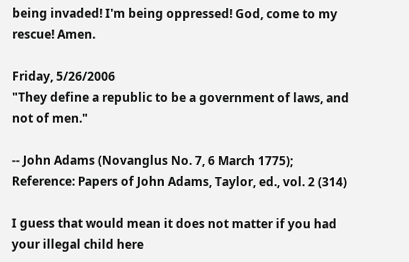being invaded! I'm being oppressed! God, come to my rescue! Amen.

Friday, 5/26/2006
"They define a republic to be a government of laws, and not of men."

-- John Adams (Novanglus No. 7, 6 March 1775); Reference: Papers of John Adams, Taylor, ed., vol. 2 (314)

I guess that would mean it does not matter if you had your illegal child here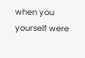when you yourself were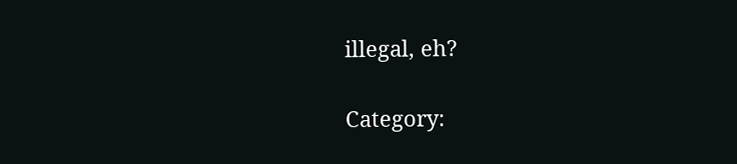illegal, eh?

Category: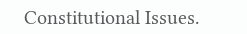Constitutional Issues.